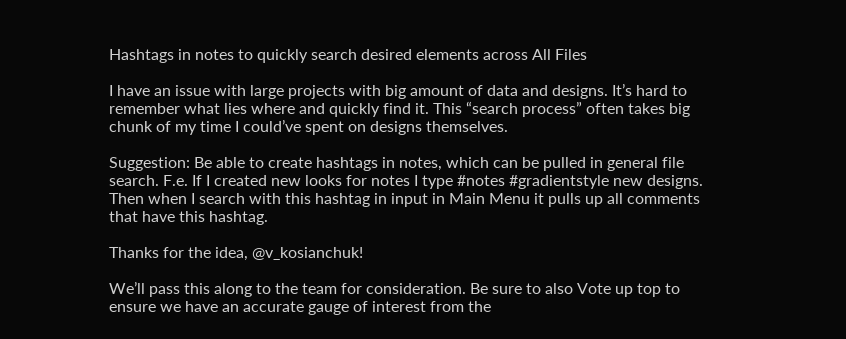Hashtags in notes to quickly search desired elements across All Files

I have an issue with large projects with big amount of data and designs. It’s hard to remember what lies where and quickly find it. This “search process” often takes big chunk of my time I could’ve spent on designs themselves.

Suggestion: Be able to create hashtags in notes, which can be pulled in general file search. F.e. If I created new looks for notes I type #notes #gradientstyle new designs. Then when I search with this hashtag in input in Main Menu it pulls up all comments that have this hashtag.

Thanks for the idea, @v_kosianchuk!

We’ll pass this along to the team for consideration. Be sure to also Vote up top to ensure we have an accurate gauge of interest from the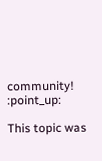community! :point_up:

This topic was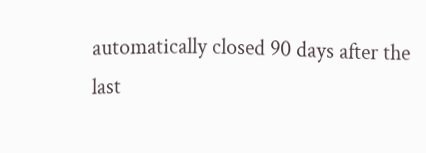automatically closed 90 days after the last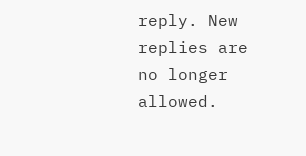reply. New replies are no longer allowed.